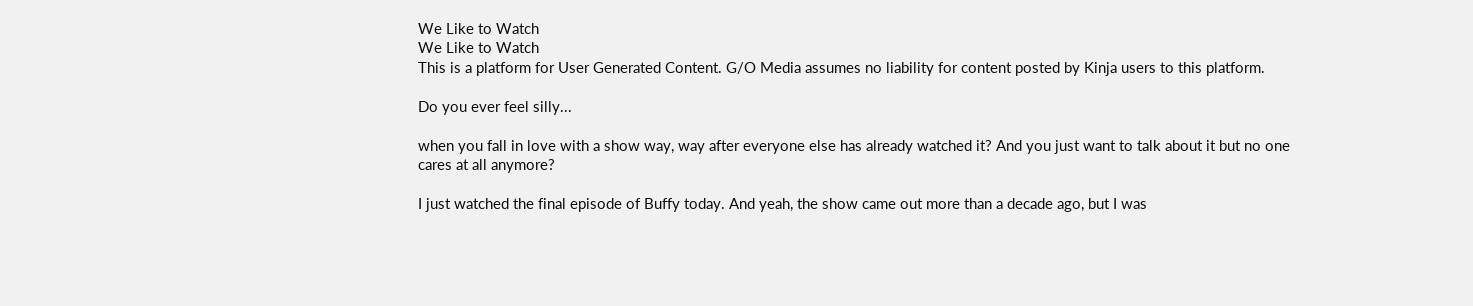We Like to Watch
We Like to Watch
This is a platform for User Generated Content. G/O Media assumes no liability for content posted by Kinja users to this platform.

Do you ever feel silly...

when you fall in love with a show way, way after everyone else has already watched it? And you just want to talk about it but no one cares at all anymore?

I just watched the final episode of Buffy today. And yeah, the show came out more than a decade ago, but I was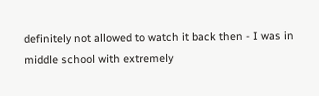definitely not allowed to watch it back then - I was in middle school with extremely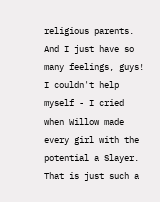religious parents. And I just have so many feelings, guys! I couldn't help myself - I cried when Willow made every girl with the potential a Slayer. That is just such a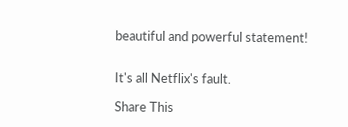beautiful and powerful statement!


It's all Netflix's fault.

Share This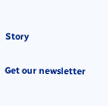Story

Get our newsletter